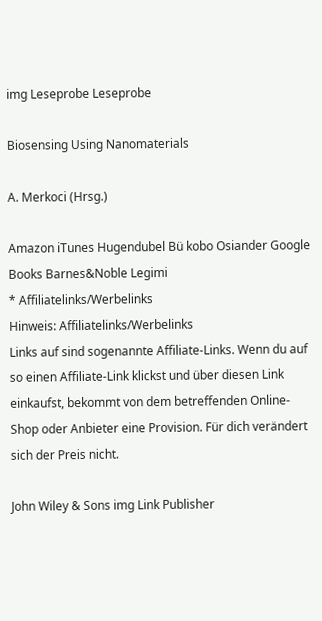img Leseprobe Leseprobe

Biosensing Using Nanomaterials

A. Merkoci (Hrsg.)

Amazon iTunes Hugendubel Bü kobo Osiander Google Books Barnes&Noble Legimi
* Affiliatelinks/Werbelinks
Hinweis: Affiliatelinks/Werbelinks
Links auf sind sogenannte Affiliate-Links. Wenn du auf so einen Affiliate-Link klickst und über diesen Link einkaufst, bekommt von dem betreffenden Online-Shop oder Anbieter eine Provision. Für dich verändert sich der Preis nicht.

John Wiley & Sons img Link Publisher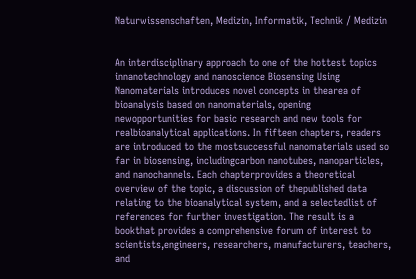Naturwissenschaften, Medizin, Informatik, Technik / Medizin


An interdisciplinary approach to one of the hottest topics innanotechnology and nanoscience Biosensing Using Nanomaterials introduces novel concepts in thearea of bioanalysis based on nanomaterials, opening newopportunities for basic research and new tools for realbioanalytical applications. In fifteen chapters, readers are introduced to the mostsuccessful nanomaterials used so far in biosensing, includingcarbon nanotubes, nanoparticles, and nanochannels. Each chapterprovides a theoretical overview of the topic, a discussion of thepublished data relating to the bioanalytical system, and a selectedlist of references for further investigation. The result is a bookthat provides a comprehensive forum of interest to scientists,engineers, researchers, manufacturers, teachers, and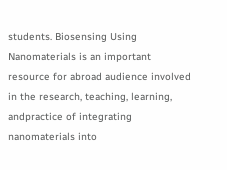students. Biosensing Using Nanomaterials is an important resource for abroad audience involved in the research, teaching, learning, andpractice of integrating nanomaterials into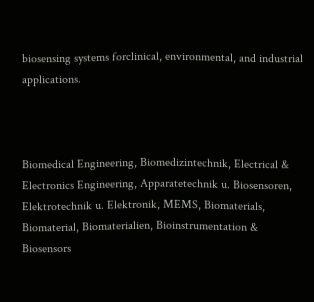biosensing systems forclinical, environmental, and industrial applications.



Biomedical Engineering, Biomedizintechnik, Electrical & Electronics Engineering, Apparatetechnik u. Biosensoren, Elektrotechnik u. Elektronik, MEMS, Biomaterials, Biomaterial, Biomaterialien, Bioinstrumentation & Biosensors